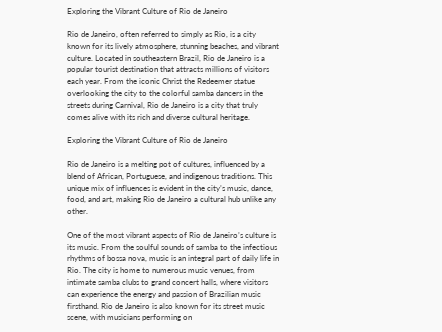Exploring the Vibrant Culture of Rio de Janeiro

Rio de Janeiro, often referred to simply as Rio, is a city known for its lively atmosphere, stunning beaches, and vibrant culture. Located in southeastern Brazil, Rio de Janeiro is a popular tourist destination that attracts millions of visitors each year. From the iconic Christ the Redeemer statue overlooking the city to the colorful samba dancers in the streets during Carnival, Rio de Janeiro is a city that truly comes alive with its rich and diverse cultural heritage.

Exploring the Vibrant Culture of Rio de Janeiro

Rio de Janeiro is a melting pot of cultures, influenced by a blend of African, Portuguese, and indigenous traditions. This unique mix of influences is evident in the city’s music, dance, food, and art, making Rio de Janeiro a cultural hub unlike any other.

One of the most vibrant aspects of Rio de Janeiro’s culture is its music. From the soulful sounds of samba to the infectious rhythms of bossa nova, music is an integral part of daily life in Rio. The city is home to numerous music venues, from intimate samba clubs to grand concert halls, where visitors can experience the energy and passion of Brazilian music firsthand. Rio de Janeiro is also known for its street music scene, with musicians performing on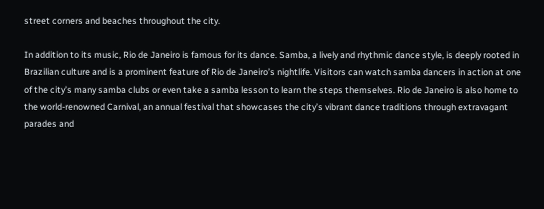street corners and beaches throughout the city.

In addition to its music, Rio de Janeiro is famous for its dance. Samba, a lively and rhythmic dance style, is deeply rooted in Brazilian culture and is a prominent feature of Rio de Janeiro’s nightlife. Visitors can watch samba dancers in action at one of the city’s many samba clubs or even take a samba lesson to learn the steps themselves. Rio de Janeiro is also home to the world-renowned Carnival, an annual festival that showcases the city’s vibrant dance traditions through extravagant parades and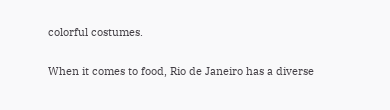colorful costumes.

When it comes to food, Rio de Janeiro has a diverse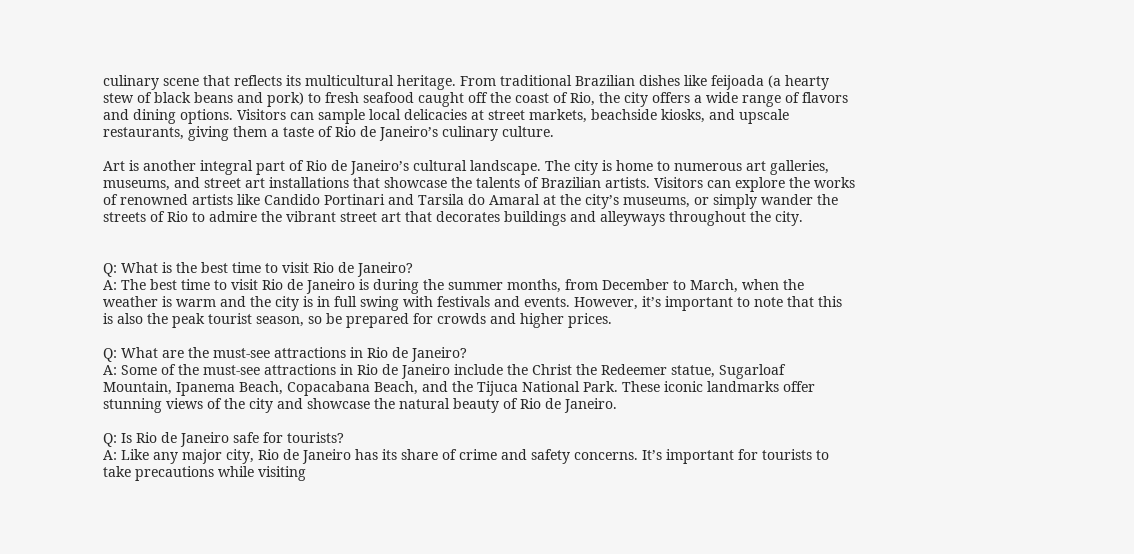culinary scene that reflects its multicultural heritage. From traditional Brazilian dishes like feijoada (a hearty stew of black beans and pork) to fresh seafood caught off the coast of Rio, the city offers a wide range of flavors and dining options. Visitors can sample local delicacies at street markets, beachside kiosks, and upscale restaurants, giving them a taste of Rio de Janeiro’s culinary culture.

Art is another integral part of Rio de Janeiro’s cultural landscape. The city is home to numerous art galleries, museums, and street art installations that showcase the talents of Brazilian artists. Visitors can explore the works of renowned artists like Candido Portinari and Tarsila do Amaral at the city’s museums, or simply wander the streets of Rio to admire the vibrant street art that decorates buildings and alleyways throughout the city.


Q: What is the best time to visit Rio de Janeiro?
A: The best time to visit Rio de Janeiro is during the summer months, from December to March, when the weather is warm and the city is in full swing with festivals and events. However, it’s important to note that this is also the peak tourist season, so be prepared for crowds and higher prices.

Q: What are the must-see attractions in Rio de Janeiro?
A: Some of the must-see attractions in Rio de Janeiro include the Christ the Redeemer statue, Sugarloaf Mountain, Ipanema Beach, Copacabana Beach, and the Tijuca National Park. These iconic landmarks offer stunning views of the city and showcase the natural beauty of Rio de Janeiro.

Q: Is Rio de Janeiro safe for tourists?
A: Like any major city, Rio de Janeiro has its share of crime and safety concerns. It’s important for tourists to take precautions while visiting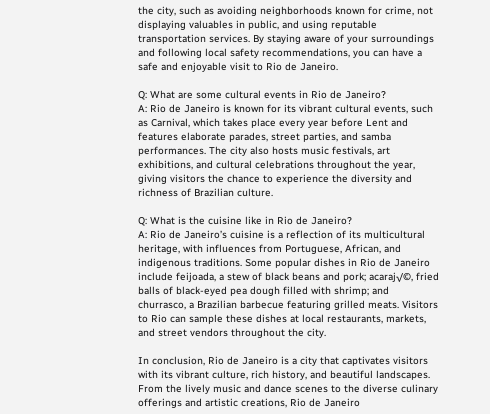the city, such as avoiding neighborhoods known for crime, not displaying valuables in public, and using reputable transportation services. By staying aware of your surroundings and following local safety recommendations, you can have a safe and enjoyable visit to Rio de Janeiro.

Q: What are some cultural events in Rio de Janeiro?
A: Rio de Janeiro is known for its vibrant cultural events, such as Carnival, which takes place every year before Lent and features elaborate parades, street parties, and samba performances. The city also hosts music festivals, art exhibitions, and cultural celebrations throughout the year, giving visitors the chance to experience the diversity and richness of Brazilian culture.

Q: What is the cuisine like in Rio de Janeiro?
A: Rio de Janeiro’s cuisine is a reflection of its multicultural heritage, with influences from Portuguese, African, and indigenous traditions. Some popular dishes in Rio de Janeiro include feijoada, a stew of black beans and pork; acaraj√©, fried balls of black-eyed pea dough filled with shrimp; and churrasco, a Brazilian barbecue featuring grilled meats. Visitors to Rio can sample these dishes at local restaurants, markets, and street vendors throughout the city.

In conclusion, Rio de Janeiro is a city that captivates visitors with its vibrant culture, rich history, and beautiful landscapes. From the lively music and dance scenes to the diverse culinary offerings and artistic creations, Rio de Janeiro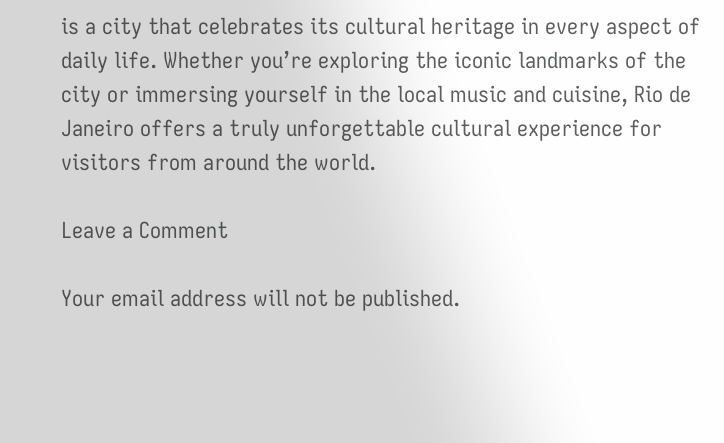is a city that celebrates its cultural heritage in every aspect of daily life. Whether you’re exploring the iconic landmarks of the city or immersing yourself in the local music and cuisine, Rio de Janeiro offers a truly unforgettable cultural experience for visitors from around the world.

Leave a Comment

Your email address will not be published.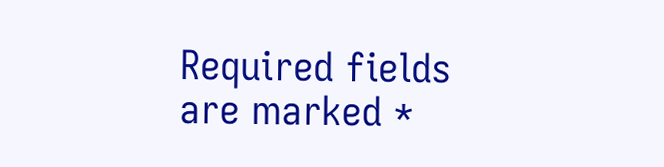Required fields are marked *